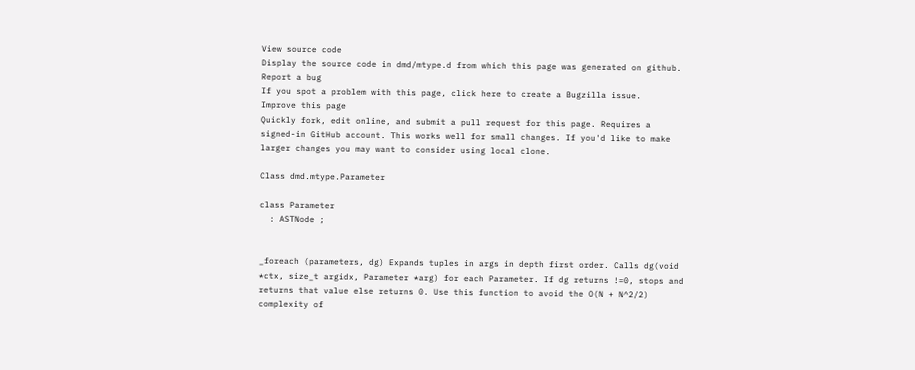View source code
Display the source code in dmd/mtype.d from which this page was generated on github.
Report a bug
If you spot a problem with this page, click here to create a Bugzilla issue.
Improve this page
Quickly fork, edit online, and submit a pull request for this page. Requires a signed-in GitHub account. This works well for small changes. If you'd like to make larger changes you may want to consider using local clone.

Class dmd.mtype.Parameter

class Parameter
  : ASTNode ;


_foreach (parameters, dg) Expands tuples in args in depth first order. Calls dg(void *ctx, size_t argidx, Parameter *arg) for each Parameter. If dg returns !=0, stops and returns that value else returns 0. Use this function to avoid the O(N + N^2/2) complexity of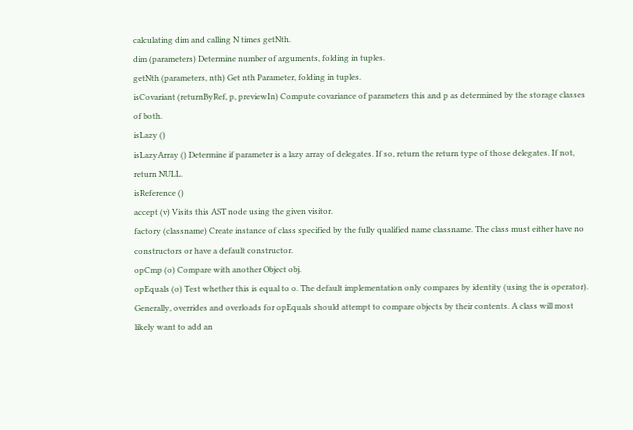calculating dim and calling N times getNth.
dim (parameters) Determine number of arguments, folding in tuples.
getNth (parameters, nth) Get nth Parameter, folding in tuples.
isCovariant (returnByRef, p, previewIn) Compute covariance of parameters this and p as determined by the storage classes of both.
isLazy ()
isLazyArray () Determine if parameter is a lazy array of delegates. If so, return the return type of those delegates. If not, return NULL.
isReference ()
accept (v) Visits this AST node using the given visitor.
factory (classname) Create instance of class specified by the fully qualified name classname. The class must either have no constructors or have a default constructor.
opCmp (o) Compare with another Object obj.
opEquals (o) Test whether this is equal to o. The default implementation only compares by identity (using the is operator). Generally, overrides and overloads for opEquals should attempt to compare objects by their contents. A class will most likely want to add an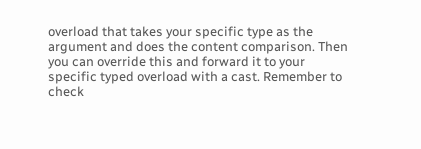overload that takes your specific type as the argument and does the content comparison. Then you can override this and forward it to your specific typed overload with a cast. Remember to check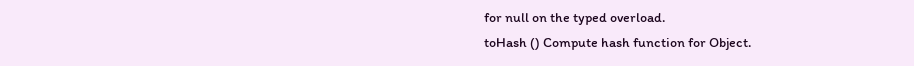for null on the typed overload.
toHash () Compute hash function for Object.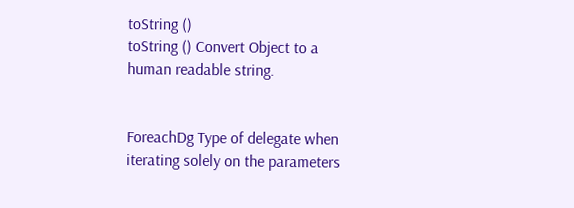toString ()
toString () Convert Object to a human readable string.


ForeachDg Type of delegate when iterating solely on the parameters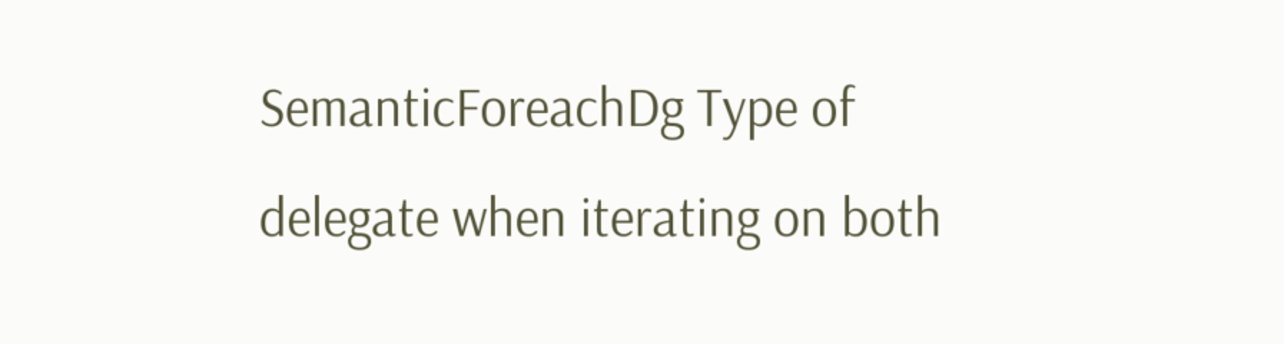SemanticForeachDg Type of delegate when iterating on both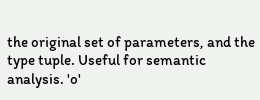the original set of parameters, and the type tuple. Useful for semantic analysis. 'o'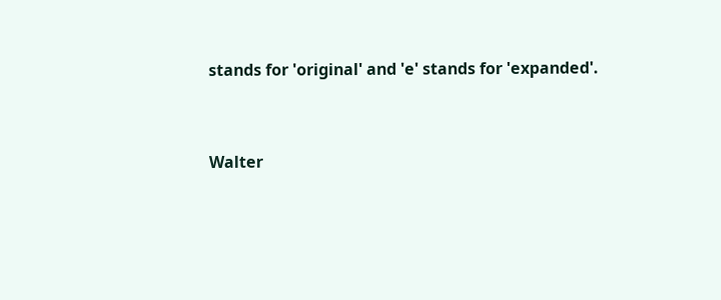stands for 'original' and 'e' stands for 'expanded'.


Walter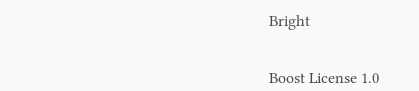Bright


Boost License 1.0